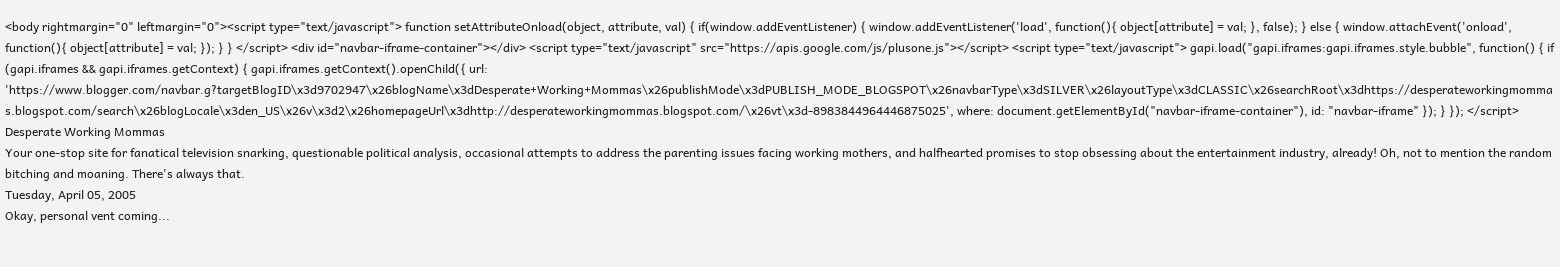<body rightmargin="0" leftmargin="0"><script type="text/javascript"> function setAttributeOnload(object, attribute, val) { if(window.addEventListener) { window.addEventListener('load', function(){ object[attribute] = val; }, false); } else { window.attachEvent('onload', function(){ object[attribute] = val; }); } } </script> <div id="navbar-iframe-container"></div> <script type="text/javascript" src="https://apis.google.com/js/plusone.js"></script> <script type="text/javascript"> gapi.load("gapi.iframes:gapi.iframes.style.bubble", function() { if (gapi.iframes && gapi.iframes.getContext) { gapi.iframes.getContext().openChild({ url: 'https://www.blogger.com/navbar.g?targetBlogID\x3d9702947\x26blogName\x3dDesperate+Working+Mommas\x26publishMode\x3dPUBLISH_MODE_BLOGSPOT\x26navbarType\x3dSILVER\x26layoutType\x3dCLASSIC\x26searchRoot\x3dhttps://desperateworkingmommas.blogspot.com/search\x26blogLocale\x3den_US\x26v\x3d2\x26homepageUrl\x3dhttp://desperateworkingmommas.blogspot.com/\x26vt\x3d-8983844964446875025', where: document.getElementById("navbar-iframe-container"), id: "navbar-iframe" }); } }); </script>
Desperate Working Mommas
Your one-stop site for fanatical television snarking, questionable political analysis, occasional attempts to address the parenting issues facing working mothers, and halfhearted promises to stop obsessing about the entertainment industry, already! Oh, not to mention the random bitching and moaning. There's always that.
Tuesday, April 05, 2005
Okay, personal vent coming...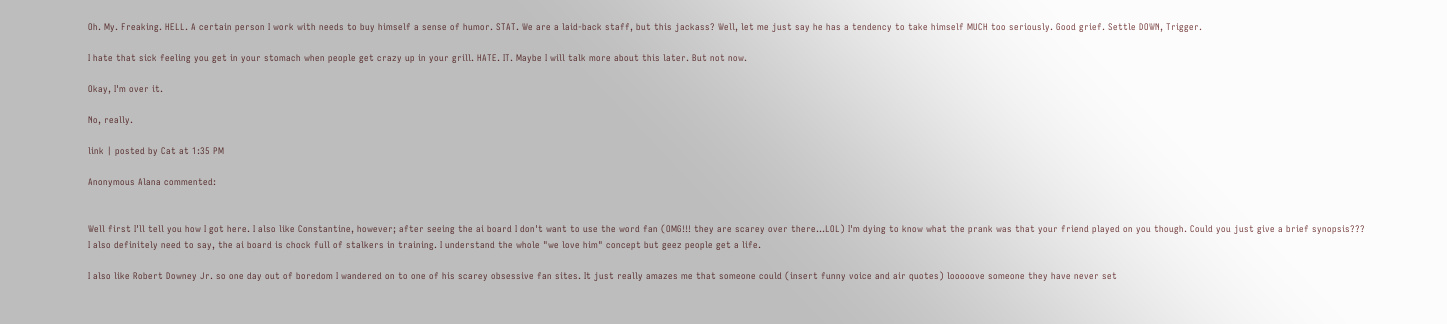Oh. My. Freaking. HELL. A certain person I work with needs to buy himself a sense of humor. STAT. We are a laid-back staff, but this jackass? Well, let me just say he has a tendency to take himself MUCH too seriously. Good grief. Settle DOWN, Trigger.

I hate that sick feeling you get in your stomach when people get crazy up in your grill. HATE. IT. Maybe I will talk more about this later. But not now.

Okay, I'm over it.

No, really.

link | posted by Cat at 1:35 PM

Anonymous Alana commented:


Well first I'll tell you how I got here. I also like Constantine, however; after seeing the ai board I don't want to use the word fan (OMG!!! they are scarey over there...LOL) I'm dying to know what the prank was that your friend played on you though. Could you just give a brief synopsis???
I also definitely need to say, the ai board is chock full of stalkers in training. I understand the whole "we love him" concept but geez people get a life.

I also like Robert Downey Jr. so one day out of boredom I wandered on to one of his scarey obsessive fan sites. It just really amazes me that someone could (insert funny voice and air quotes) looooove someone they have never set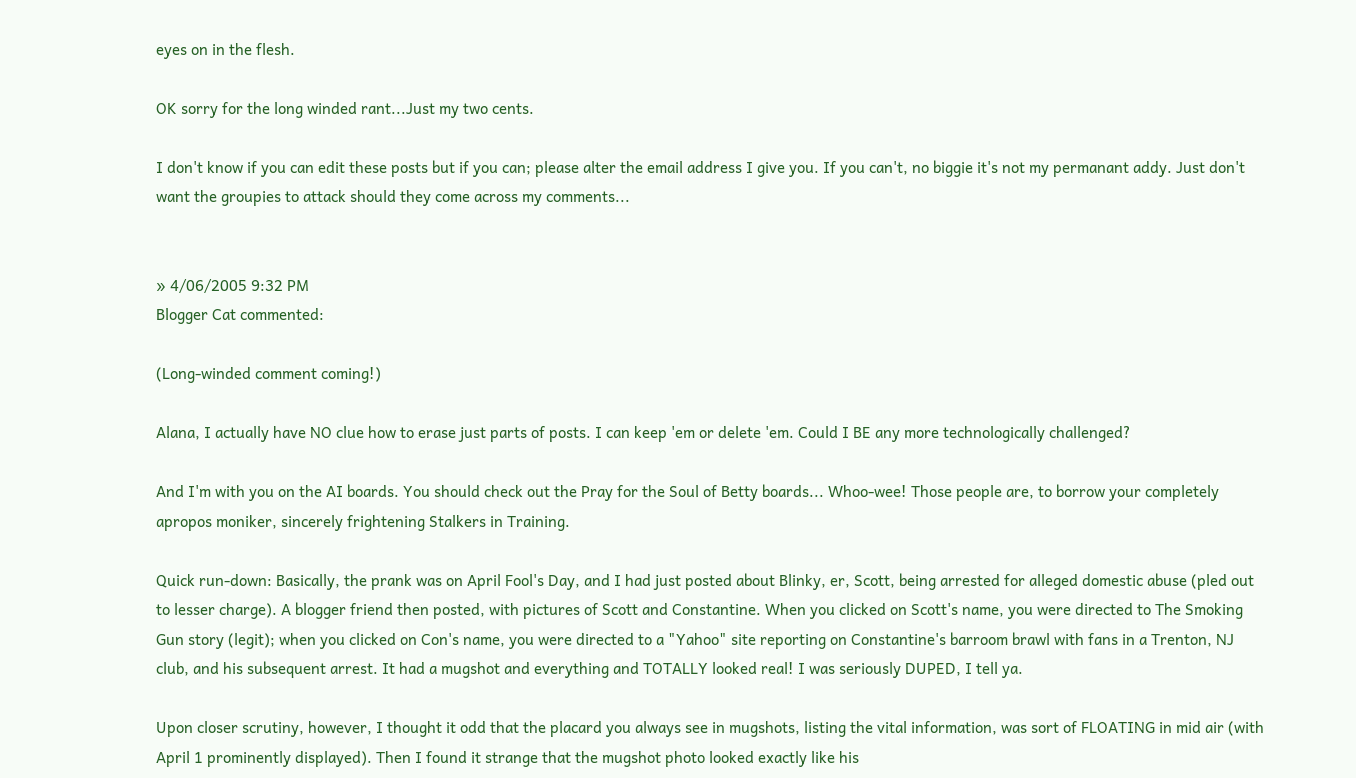eyes on in the flesh.

OK sorry for the long winded rant...Just my two cents.

I don't know if you can edit these posts but if you can; please alter the email address I give you. If you can't, no biggie it's not my permanant addy. Just don't want the groupies to attack should they come across my comments...


» 4/06/2005 9:32 PM
Blogger Cat commented:

(Long-winded comment coming!)

Alana, I actually have NO clue how to erase just parts of posts. I can keep 'em or delete 'em. Could I BE any more technologically challenged?

And I'm with you on the AI boards. You should check out the Pray for the Soul of Betty boards... Whoo-wee! Those people are, to borrow your completely apropos moniker, sincerely frightening Stalkers in Training.

Quick run-down: Basically, the prank was on April Fool's Day, and I had just posted about Blinky, er, Scott, being arrested for alleged domestic abuse (pled out to lesser charge). A blogger friend then posted, with pictures of Scott and Constantine. When you clicked on Scott's name, you were directed to The Smoking Gun story (legit); when you clicked on Con's name, you were directed to a "Yahoo" site reporting on Constantine's barroom brawl with fans in a Trenton, NJ club, and his subsequent arrest. It had a mugshot and everything and TOTALLY looked real! I was seriously DUPED, I tell ya.

Upon closer scrutiny, however, I thought it odd that the placard you always see in mugshots, listing the vital information, was sort of FLOATING in mid air (with April 1 prominently displayed). Then I found it strange that the mugshot photo looked exactly like his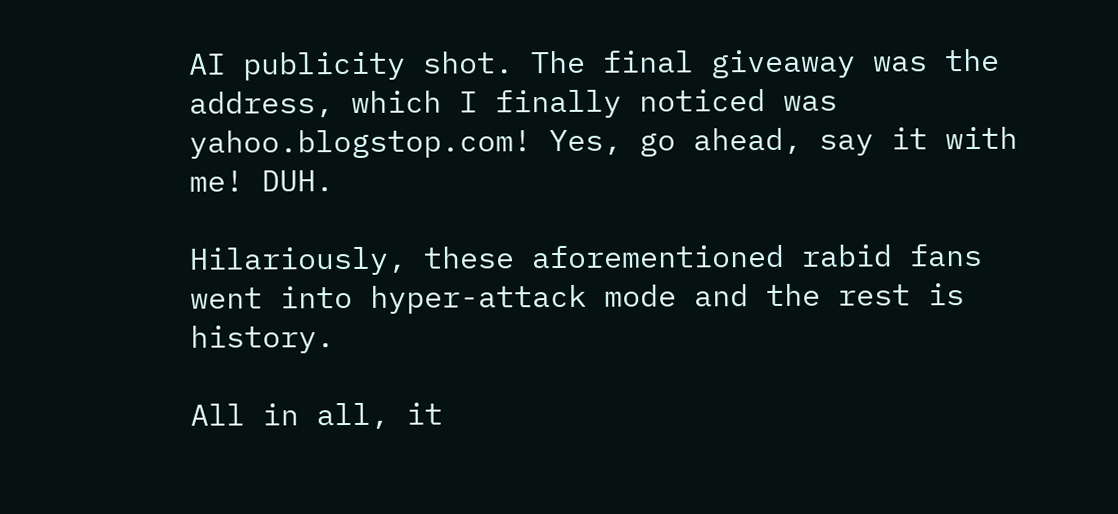AI publicity shot. The final giveaway was the address, which I finally noticed was yahoo.blogstop.com! Yes, go ahead, say it with me! DUH.

Hilariously, these aforementioned rabid fans went into hyper-attack mode and the rest is history.

All in all, it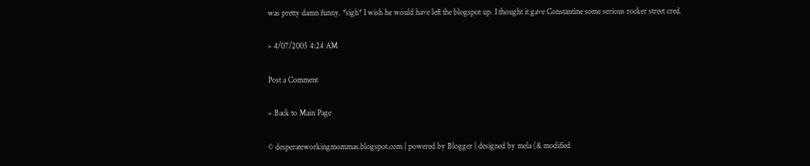was pretty damn funny. *sigh* I wish he would have left the blogspot up. I thought it gave Constantine some serious rocker street cred.

» 4/07/2005 4:24 AM

Post a Comment

« Back to Main Page

© desperateworkingmommas.blogspot.com | powered by Blogger | designed by mela (& modified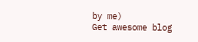by me)
Get awesome blog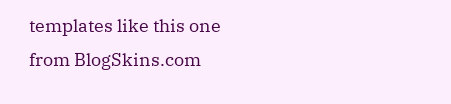templates like this one from BlogSkins.com